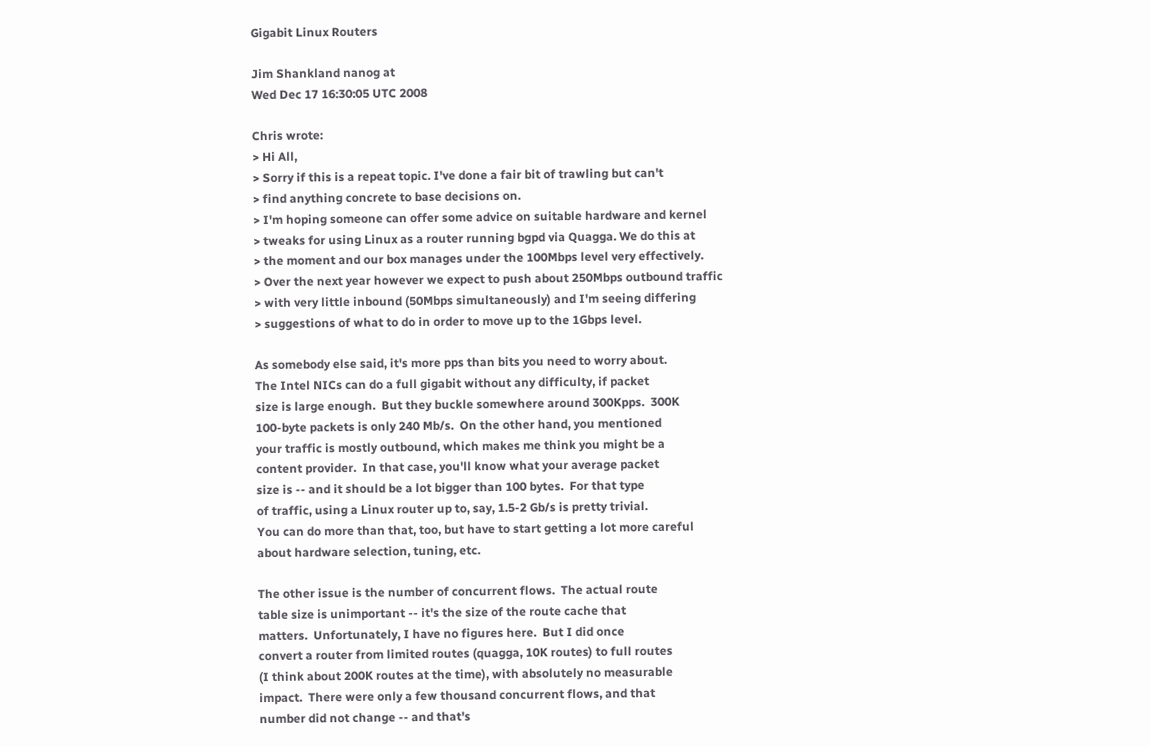Gigabit Linux Routers

Jim Shankland nanog at
Wed Dec 17 16:30:05 UTC 2008

Chris wrote:
> Hi All,
> Sorry if this is a repeat topic. I've done a fair bit of trawling but can't
> find anything concrete to base decisions on.
> I'm hoping someone can offer some advice on suitable hardware and kernel
> tweaks for using Linux as a router running bgpd via Quagga. We do this at
> the moment and our box manages under the 100Mbps level very effectively.
> Over the next year however we expect to push about 250Mbps outbound traffic
> with very little inbound (50Mbps simultaneously) and I'm seeing differing
> suggestions of what to do in order to move up to the 1Gbps level.

As somebody else said, it's more pps than bits you need to worry about.
The Intel NICs can do a full gigabit without any difficulty, if packet
size is large enough.  But they buckle somewhere around 300Kpps.  300K
100-byte packets is only 240 Mb/s.  On the other hand, you mentioned
your traffic is mostly outbound, which makes me think you might be a
content provider.  In that case, you'll know what your average packet
size is -- and it should be a lot bigger than 100 bytes.  For that type
of traffic, using a Linux router up to, say, 1.5-2 Gb/s is pretty trivial.
You can do more than that, too, but have to start getting a lot more careful
about hardware selection, tuning, etc.

The other issue is the number of concurrent flows.  The actual route
table size is unimportant -- it's the size of the route cache that
matters.  Unfortunately, I have no figures here.  But I did once
convert a router from limited routes (quagga, 10K routes) to full routes
(I think about 200K routes at the time), with absolutely no measurable
impact.  There were only a few thousand concurrent flows, and that
number did not change -- and that's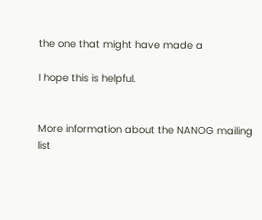the one that might have made a

I hope this is helpful.


More information about the NANOG mailing list